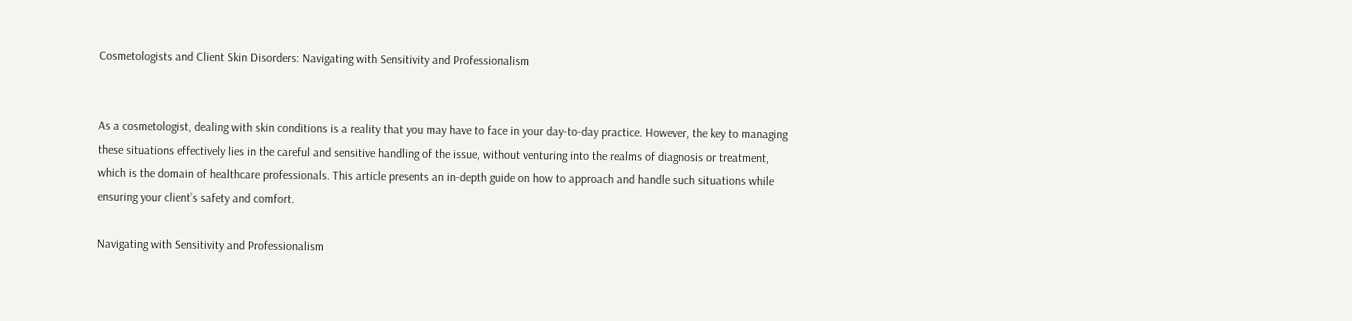Cosmetologists and Client Skin Disorders: Navigating with Sensitivity and Professionalism


As a cosmetologist, dealing with skin conditions is a reality that you may have to face in your day-to-day practice. However, the key to managing these situations effectively lies in the careful and sensitive handling of the issue, without venturing into the realms of diagnosis or treatment, which is the domain of healthcare professionals. This article presents an in-depth guide on how to approach and handle such situations while ensuring your client’s safety and comfort.

Navigating with Sensitivity and Professionalism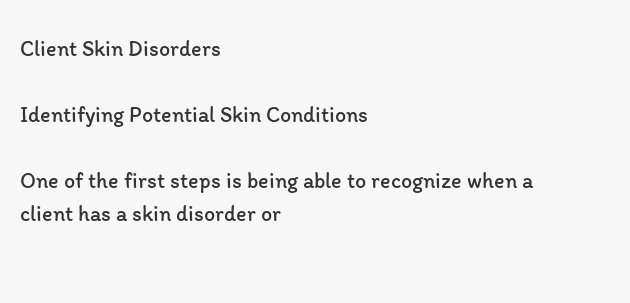Client Skin Disorders

Identifying Potential Skin Conditions

One of the first steps is being able to recognize when a client has a skin disorder or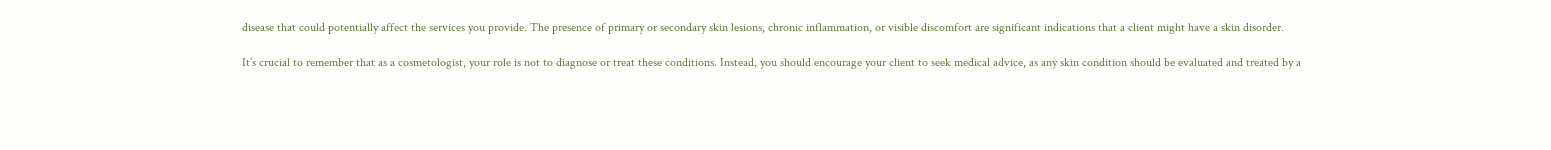disease that could potentially affect the services you provide. The presence of primary or secondary skin lesions, chronic inflammation, or visible discomfort are significant indications that a client might have a skin disorder.

It’s crucial to remember that as a cosmetologist, your role is not to diagnose or treat these conditions. Instead, you should encourage your client to seek medical advice, as any skin condition should be evaluated and treated by a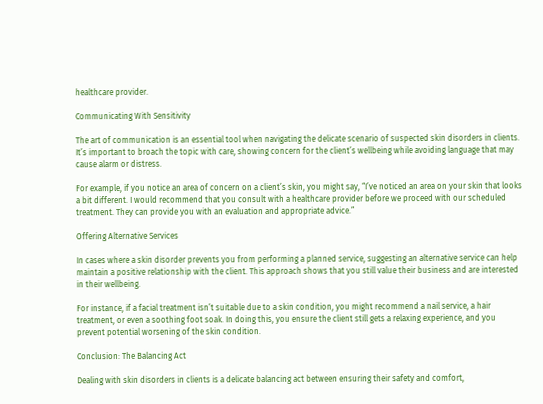healthcare provider.

Communicating With Sensitivity

The art of communication is an essential tool when navigating the delicate scenario of suspected skin disorders in clients. It’s important to broach the topic with care, showing concern for the client’s wellbeing while avoiding language that may cause alarm or distress.

For example, if you notice an area of concern on a client’s skin, you might say, “I’ve noticed an area on your skin that looks a bit different. I would recommend that you consult with a healthcare provider before we proceed with our scheduled treatment. They can provide you with an evaluation and appropriate advice.”

Offering Alternative Services

In cases where a skin disorder prevents you from performing a planned service, suggesting an alternative service can help maintain a positive relationship with the client. This approach shows that you still value their business and are interested in their wellbeing.

For instance, if a facial treatment isn’t suitable due to a skin condition, you might recommend a nail service, a hair treatment, or even a soothing foot soak. In doing this, you ensure the client still gets a relaxing experience, and you prevent potential worsening of the skin condition.

Conclusion: The Balancing Act

Dealing with skin disorders in clients is a delicate balancing act between ensuring their safety and comfort,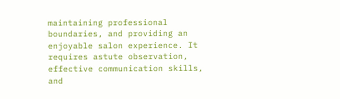maintaining professional boundaries, and providing an enjoyable salon experience. It requires astute observation, effective communication skills, and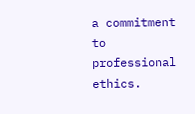a commitment to professional ethics.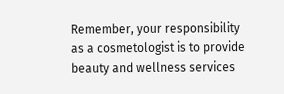Remember, your responsibility as a cosmetologist is to provide beauty and wellness services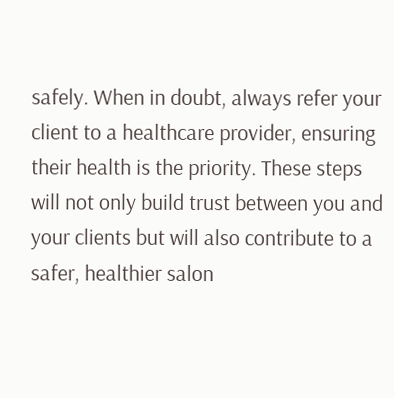safely. When in doubt, always refer your client to a healthcare provider, ensuring their health is the priority. These steps will not only build trust between you and your clients but will also contribute to a safer, healthier salon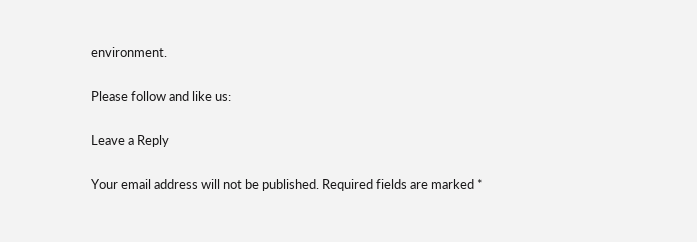environment.

Please follow and like us:

Leave a Reply

Your email address will not be published. Required fields are marked *